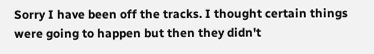Sorry I have been off the tracks. I thought certain things were going to happen but then they didn't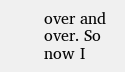over and over. So now I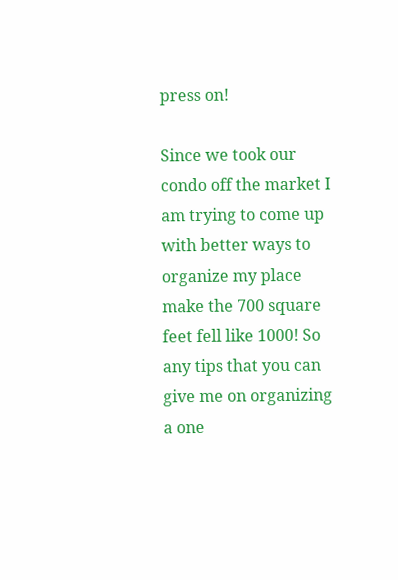press on!

Since we took our condo off the market I am trying to come up with better ways to organize my place make the 700 square feet fell like 1000! So any tips that you can give me on organizing a one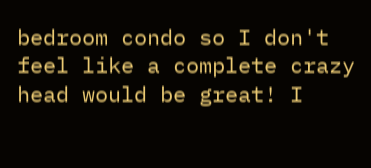bedroom condo so I don't feel like a complete crazy head would be great! I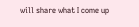will share what I come up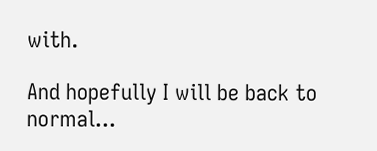with.

And hopefully I will be back to normal...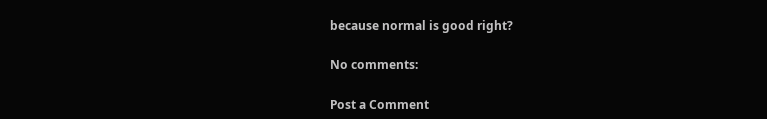because normal is good right?

No comments:

Post a Comment